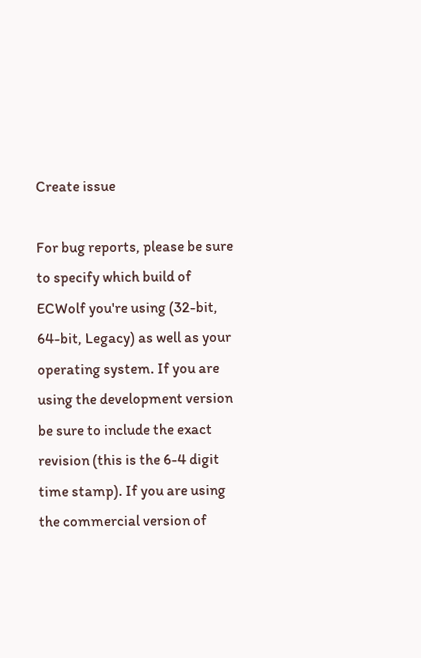Create issue

For bug reports, please be sure to specify which build of ECWolf you're using (32-bit, 64-bit, Legacy) as well as your operating system. If you are using the development version be sure to include the exact revision (this is the 6-4 digit time stamp). If you are using the commercial version of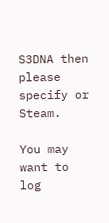S3DNA then please specify or Steam.

You may want to log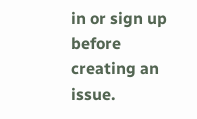in or sign up before creating an issue.